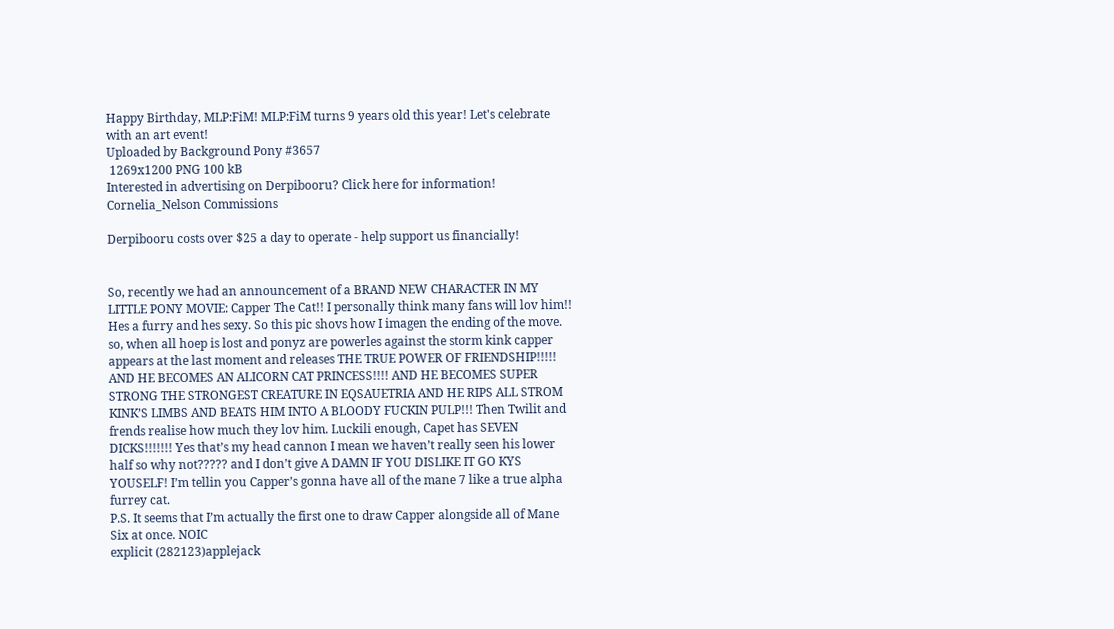Happy Birthday, MLP:FiM! MLP:FiM turns 9 years old this year! Let's celebrate with an art event!
Uploaded by Background Pony #3657
 1269x1200 PNG 100 kB
Interested in advertising on Derpibooru? Click here for information!
Cornelia_Nelson Commissions

Derpibooru costs over $25 a day to operate - help support us financially!


So, recently we had an announcement of a BRAND NEW CHARACTER IN MY LITTLE PONY MOVIE: Capper The Cat!! I personally think many fans will lov him!! Hes a furry and hes sexy. So this pic shovs how I imagen the ending of the move. so, when all hoep is lost and ponyz are powerles against the storm kink capper appears at the last moment and releases THE TRUE POWER OF FRIENDSHIP!!!!! AND HE BECOMES AN ALICORN CAT PRINCESS!!!! AND HE BECOMES SUPER STRONG THE STRONGEST CREATURE IN EQSAUETRIA AND HE RIPS ALL STROM KINK’S LIMBS AND BEATS HIM INTO A BLOODY FUCKIN PULP!!! Then Twilit and frends realise how much they lov him. Luckili enough, Capet has SEVEN DICKS!!!!!!! Yes that’s my head cannon I mean we haven’t really seen his lower half so why not????? and I don’t give A DAMN IF YOU DISLIKE IT GO KYS YOUSELF! I’m tellin you Capper’s gonna have all of the mane 7 like a true alpha furrey cat.
P.S. It seems that I’m actually the first one to draw Capper alongside all of Mane Six at once. NOIC
explicit (282123)applejack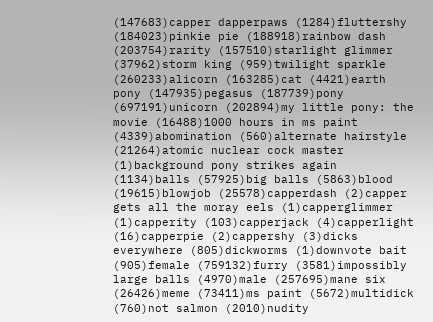(147683)capper dapperpaws (1284)fluttershy (184023)pinkie pie (188918)rainbow dash (203754)rarity (157510)starlight glimmer (37962)storm king (959)twilight sparkle (260233)alicorn (163285)cat (4421)earth pony (147935)pegasus (187739)pony (697191)unicorn (202894)my little pony: the movie (16488)1000 hours in ms paint (4339)abomination (560)alternate hairstyle (21264)atomic nuclear cock master (1)background pony strikes again (1134)balls (57925)big balls (5863)blood (19615)blowjob (25578)capperdash (2)capper gets all the moray eels (1)capperglimmer (1)capperity (103)capperjack (4)capperlight (16)capperpie (2)cappershy (3)dicks everywhere (805)dickworms (1)downvote bait (905)female (759132)furry (3581)impossibly large balls (4970)male (257695)mane six (26426)meme (73411)ms paint (5672)multidick (760)not salmon (2010)nudity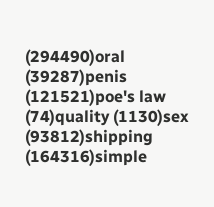(294490)oral (39287)penis (121521)poe's law (74)quality (1130)sex (93812)shipping (164316)simple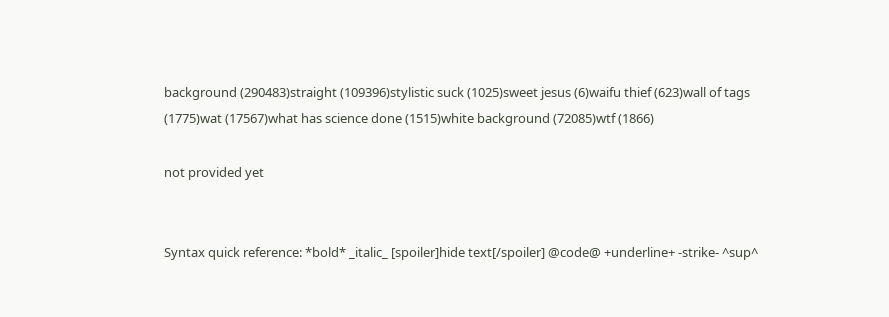background (290483)straight (109396)stylistic suck (1025)sweet jesus (6)waifu thief (623)wall of tags (1775)wat (17567)what has science done (1515)white background (72085)wtf (1866)

not provided yet


Syntax quick reference: *bold* _italic_ [spoiler]hide text[/spoiler] @code@ +underline+ -strike- ^sup^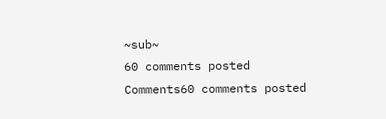~sub~
60 comments posted
Comments60 comments posted